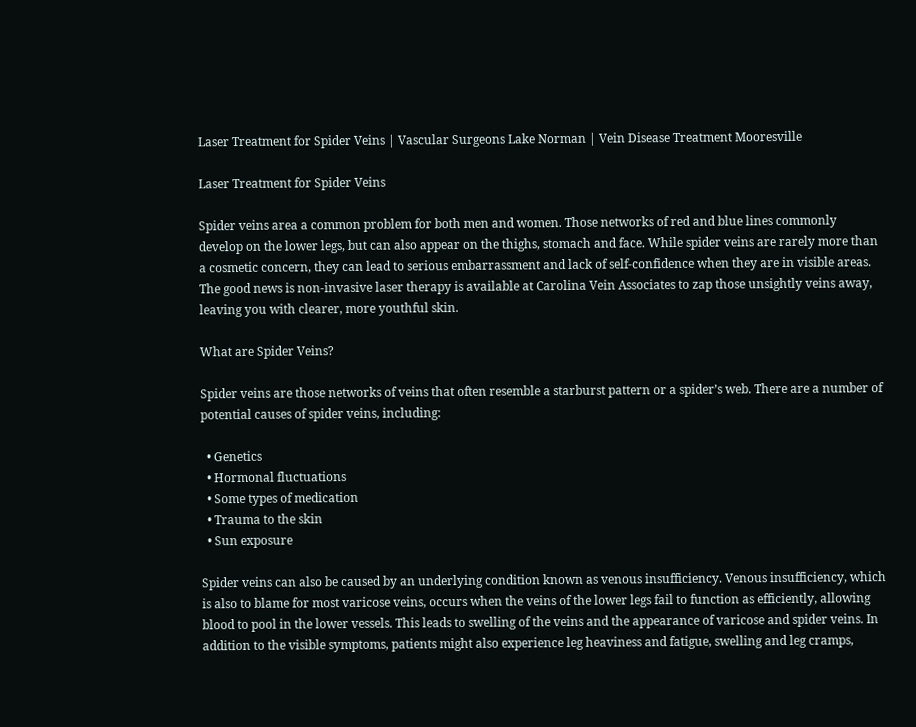Laser Treatment for Spider Veins | Vascular Surgeons Lake Norman | Vein Disease Treatment Mooresville

Laser Treatment for Spider Veins

Spider veins area a common problem for both men and women. Those networks of red and blue lines commonly develop on the lower legs, but can also appear on the thighs, stomach and face. While spider veins are rarely more than a cosmetic concern, they can lead to serious embarrassment and lack of self-confidence when they are in visible areas. The good news is non-invasive laser therapy is available at Carolina Vein Associates to zap those unsightly veins away, leaving you with clearer, more youthful skin.

What are Spider Veins?

Spider veins are those networks of veins that often resemble a starburst pattern or a spider’s web. There are a number of potential causes of spider veins, including:

  • Genetics
  • Hormonal fluctuations
  • Some types of medication
  • Trauma to the skin
  • Sun exposure

Spider veins can also be caused by an underlying condition known as venous insufficiency. Venous insufficiency, which is also to blame for most varicose veins, occurs when the veins of the lower legs fail to function as efficiently, allowing blood to pool in the lower vessels. This leads to swelling of the veins and the appearance of varicose and spider veins. In addition to the visible symptoms, patients might also experience leg heaviness and fatigue, swelling and leg cramps,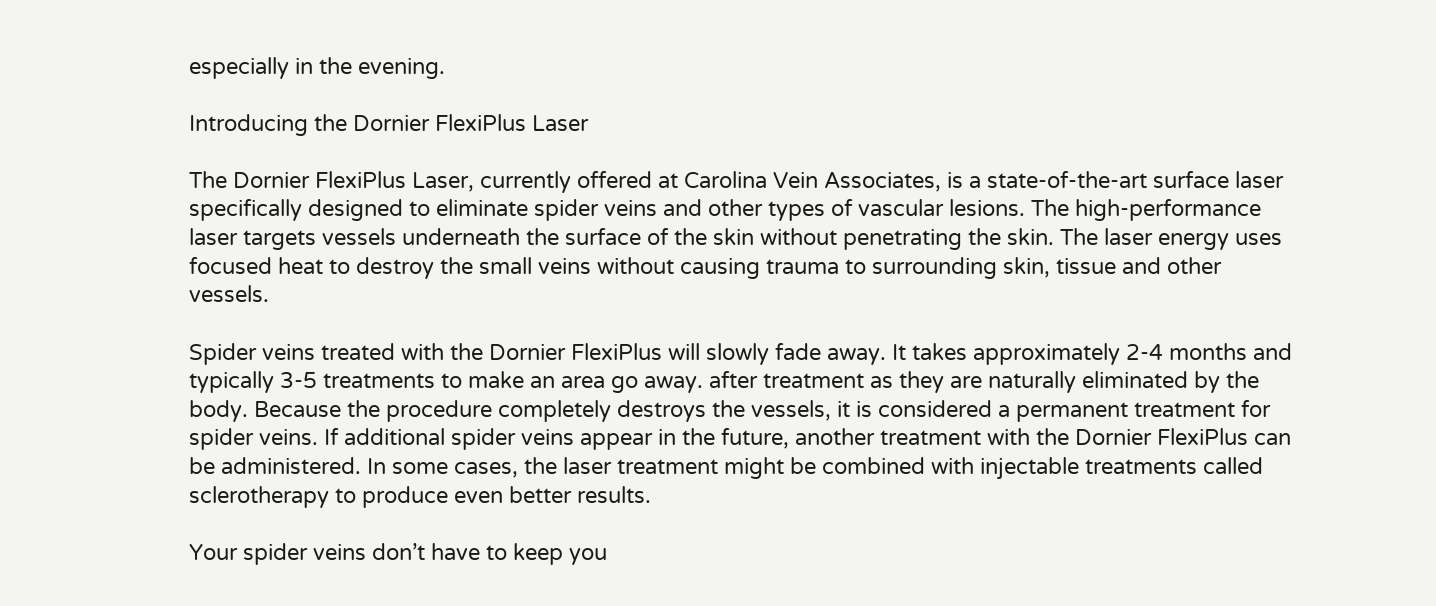especially in the evening.

Introducing the Dornier FlexiPlus Laser

The Dornier FlexiPlus Laser, currently offered at Carolina Vein Associates, is a state-of-the-art surface laser specifically designed to eliminate spider veins and other types of vascular lesions. The high-performance laser targets vessels underneath the surface of the skin without penetrating the skin. The laser energy uses focused heat to destroy the small veins without causing trauma to surrounding skin, tissue and other vessels.

Spider veins treated with the Dornier FlexiPlus will slowly fade away. It takes approximately 2-4 months and typically 3-5 treatments to make an area go away. after treatment as they are naturally eliminated by the body. Because the procedure completely destroys the vessels, it is considered a permanent treatment for spider veins. If additional spider veins appear in the future, another treatment with the Dornier FlexiPlus can be administered. In some cases, the laser treatment might be combined with injectable treatments called sclerotherapy to produce even better results.

Your spider veins don’t have to keep you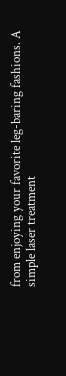from enjoying your favorite leg-baring fashions. A simple laser treatment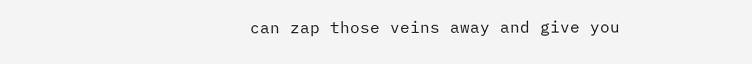can zap those veins away and give you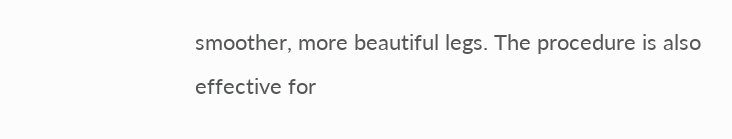smoother, more beautiful legs. The procedure is also effective for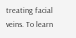treating facial veins. To learn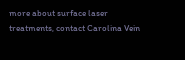more about surface laser treatments, contact Carolina Vein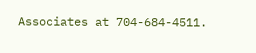Associates at 704-684-4511.